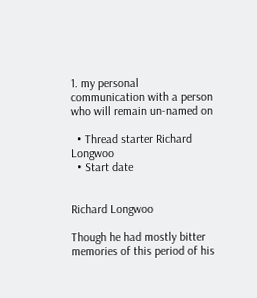1. my personal communication with a person who will remain un-named on

  • Thread starter Richard Longwoo
  • Start date


Richard Longwoo

Though he had mostly bitter memories of this period of his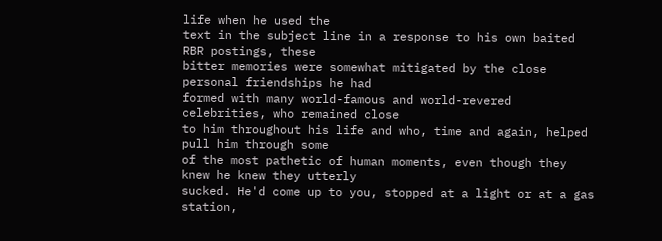life when he used the
text in the subject line in a response to his own baited RBR postings, these
bitter memories were somewhat mitigated by the close personal friendships he had
formed with many world-famous and world-revered celebrities, who remained close
to him throughout his life and who, time and again, helped pull him through some
of the most pathetic of human moments, even though they knew he knew they utterly
sucked. He'd come up to you, stopped at a light or at a gas station,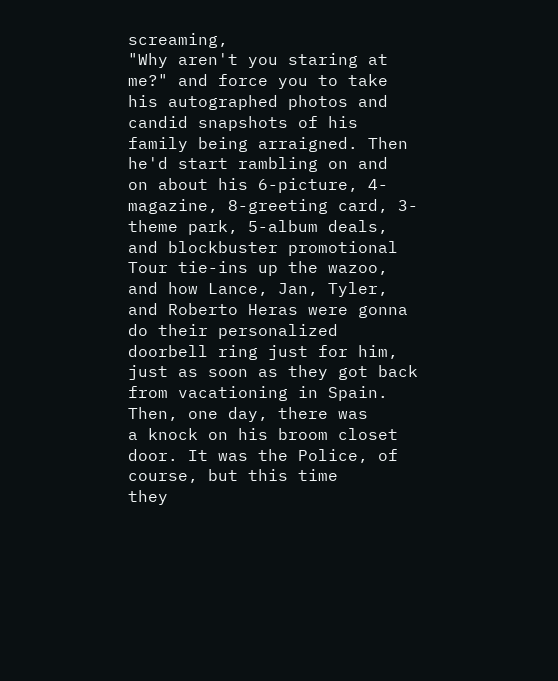screaming,
"Why aren't you staring at me?" and force you to take his autographed photos and
candid snapshots of his family being arraigned. Then he'd start rambling on and
on about his 6-picture, 4-magazine, 8-greeting card, 3-theme park, 5-album deals,
and blockbuster promotional Tour tie-ins up the wazoo, and how Lance, Jan, Tyler,
and Roberto Heras were gonna do their personalized doorbell ring just for him,
just as soon as they got back from vacationing in Spain. Then, one day, there was
a knock on his broom closet door. It was the Police, of course, but this time
they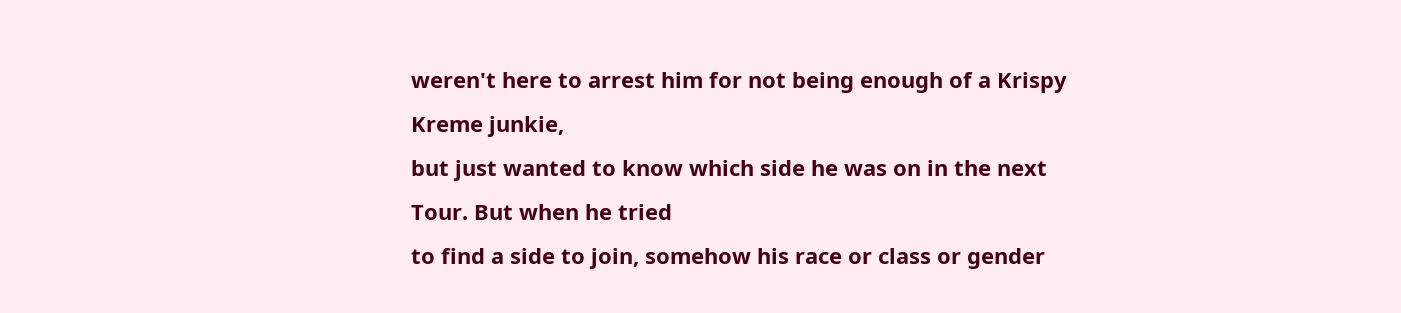weren't here to arrest him for not being enough of a Krispy Kreme junkie,
but just wanted to know which side he was on in the next Tour. But when he tried
to find a side to join, somehow his race or class or gender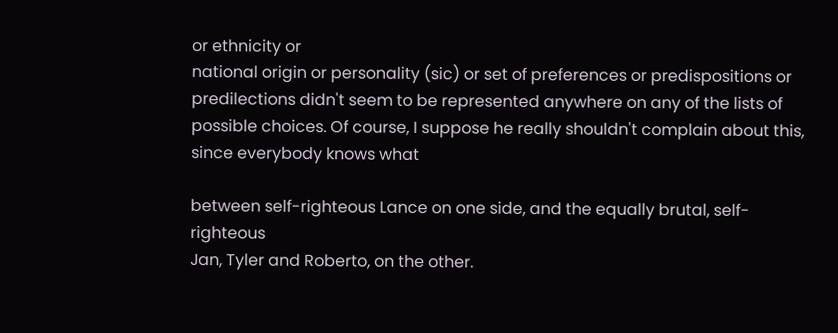or ethnicity or
national origin or personality (sic) or set of preferences or predispositions or
predilections didn't seem to be represented anywhere on any of the lists of
possible choices. Of course, I suppose he really shouldn't complain about this,
since everybody knows what

between self-righteous Lance on one side, and the equally brutal, self-righteous
Jan, Tyler and Roberto, on the other.